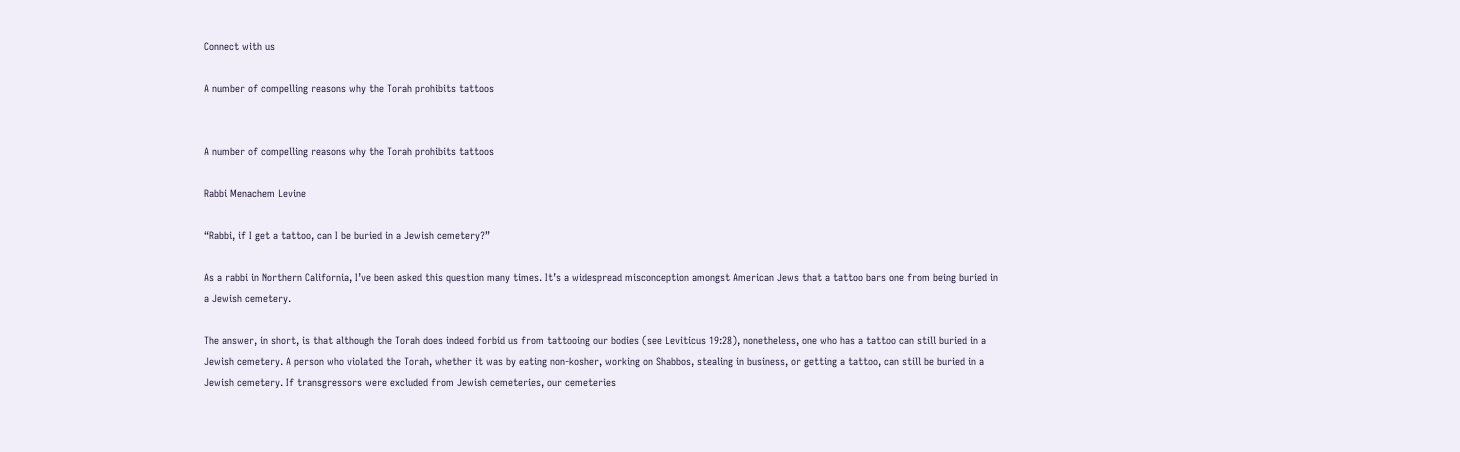Connect with us

A number of compelling reasons why the Torah prohibits tattoos


A number of compelling reasons why the Torah prohibits tattoos

Rabbi Menachem Levine

“Rabbi, if I get a tattoo, can I be buried in a Jewish cemetery?”

As a rabbi in Northern California, I’ve been asked this question many times. It’s a widespread misconception amongst American Jews that a tattoo bars one from being buried in a Jewish cemetery.

The answer, in short, is that although the Torah does indeed forbid us from tattooing our bodies (see Leviticus 19:28), nonetheless, one who has a tattoo can still buried in a Jewish cemetery. A person who violated the Torah, whether it was by eating non-kosher, working on Shabbos, stealing in business, or getting a tattoo, can still be buried in a Jewish cemetery. If transgressors were excluded from Jewish cemeteries, our cemeteries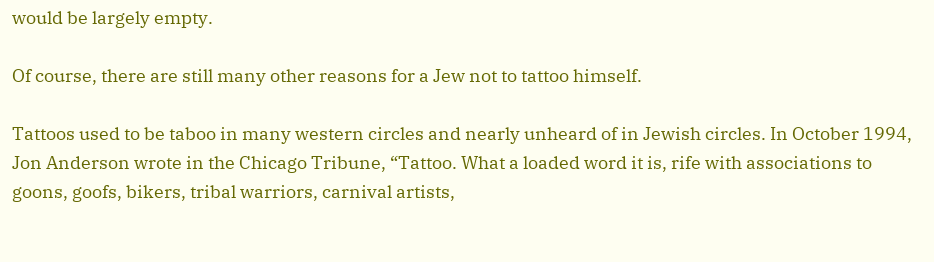would be largely empty.

Of course, there are still many other reasons for a Jew not to tattoo himself.

Tattoos used to be taboo in many western circles and nearly unheard of in Jewish circles. In October 1994, Jon Anderson wrote in the Chicago Tribune, “Tattoo. What a loaded word it is, rife with associations to goons, goofs, bikers, tribal warriors, carnival artists,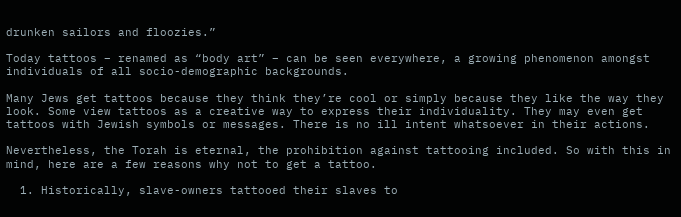drunken sailors and floozies.”

Today tattoos – renamed as “body art” – can be seen everywhere, a growing phenomenon amongst individuals of all socio-demographic backgrounds.

Many Jews get tattoos because they think they’re cool or simply because they like the way they look. Some view tattoos as a creative way to express their individuality. They may even get tattoos with Jewish symbols or messages. There is no ill intent whatsoever in their actions.

Nevertheless, the Torah is eternal, the prohibition against tattooing included. So with this in mind, here are a few reasons why not to get a tattoo.

  1. Historically, slave-owners tattooed their slaves to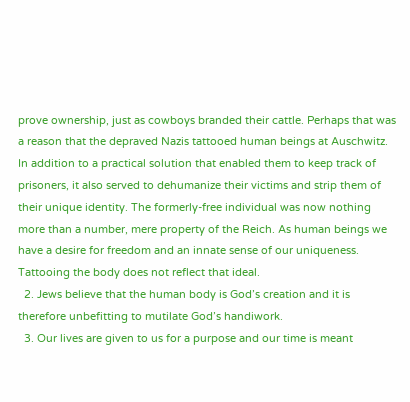prove ownership, just as cowboys branded their cattle. Perhaps that was a reason that the depraved Nazis tattooed human beings at Auschwitz. In addition to a practical solution that enabled them to keep track of prisoners, it also served to dehumanize their victims and strip them of their unique identity. The formerly-free individual was now nothing more than a number, mere property of the Reich. As human beings we have a desire for freedom and an innate sense of our uniqueness. Tattooing the body does not reflect that ideal.
  2. Jews believe that the human body is God’s creation and it is therefore unbefitting to mutilate God’s handiwork.
  3. Our lives are given to us for a purpose and our time is meant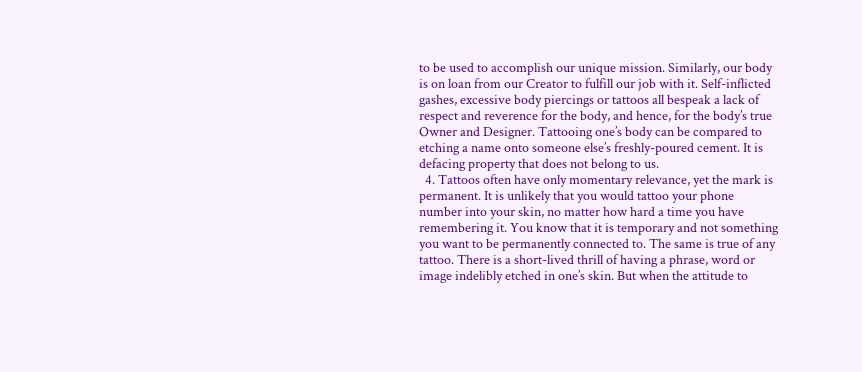to be used to accomplish our unique mission. Similarly, our body is on loan from our Creator to fulfill our job with it. Self-inflicted gashes, excessive body piercings or tattoos all bespeak a lack of respect and reverence for the body, and hence, for the body’s true Owner and Designer. Tattooing one’s body can be compared to etching a name onto someone else’s freshly-poured cement. It is defacing property that does not belong to us.
  4. Tattoos often have only momentary relevance, yet the mark is permanent. It is unlikely that you would tattoo your phone number into your skin, no matter how hard a time you have remembering it. You know that it is temporary and not something you want to be permanently connected to. The same is true of any tattoo. There is a short-lived thrill of having a phrase, word or image indelibly etched in one’s skin. But when the attitude to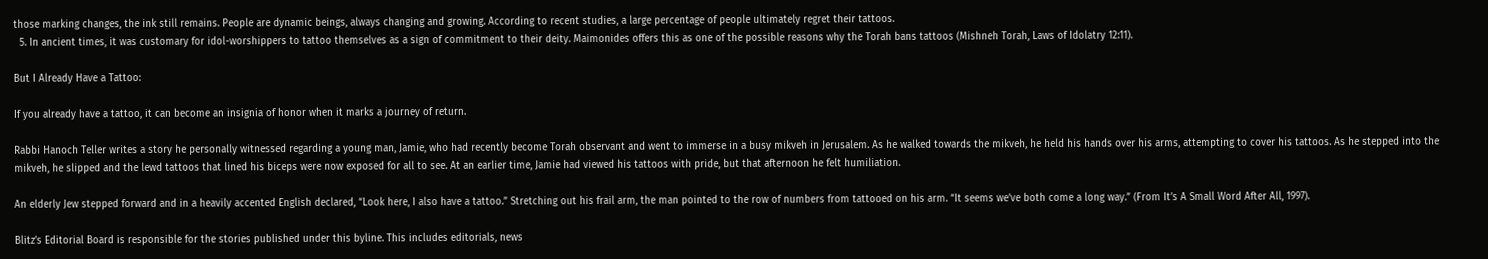those marking changes, the ink still remains. People are dynamic beings, always changing and growing. According to recent studies, a large percentage of people ultimately regret their tattoos.
  5. In ancient times, it was customary for idol-worshippers to tattoo themselves as a sign of commitment to their deity. Maimonides offers this as one of the possible reasons why the Torah bans tattoos (Mishneh Torah, Laws of Idolatry 12:11).

But I Already Have a Tattoo:

If you already have a tattoo, it can become an insignia of honor when it marks a journey of return.

Rabbi Hanoch Teller writes a story he personally witnessed regarding a young man, Jamie, who had recently become Torah observant and went to immerse in a busy mikveh in Jerusalem. As he walked towards the mikveh, he held his hands over his arms, attempting to cover his tattoos. As he stepped into the mikveh, he slipped and the lewd tattoos that lined his biceps were now exposed for all to see. At an earlier time, Jamie had viewed his tattoos with pride, but that afternoon he felt humiliation.

An elderly Jew stepped forward and in a heavily accented English declared, “Look here, I also have a tattoo.” Stretching out his frail arm, the man pointed to the row of numbers from tattooed on his arm. “It seems we’ve both come a long way.” (From It’s A Small Word After All, 1997).

Blitz’s Editorial Board is responsible for the stories published under this byline. This includes editorials, news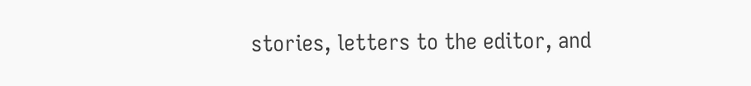stories, letters to the editor, and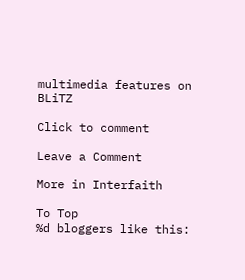multimedia features on BLiTZ

Click to comment

Leave a Comment

More in Interfaith

To Top
%d bloggers like this: